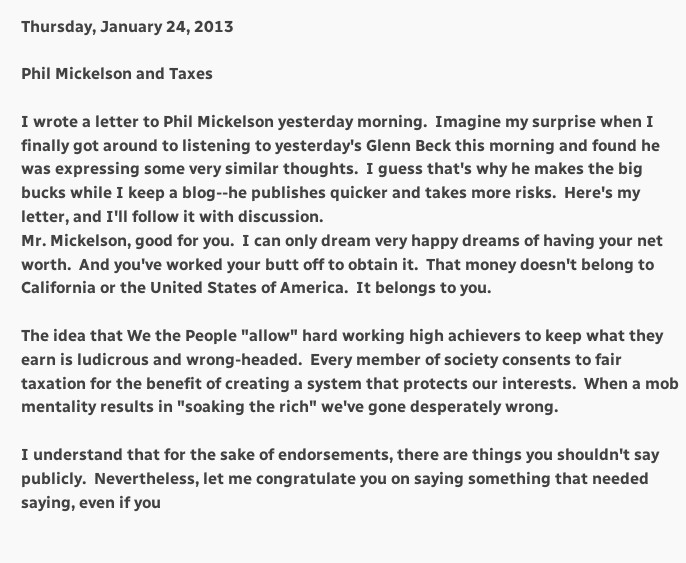Thursday, January 24, 2013

Phil Mickelson and Taxes

I wrote a letter to Phil Mickelson yesterday morning.  Imagine my surprise when I finally got around to listening to yesterday's Glenn Beck this morning and found he was expressing some very similar thoughts.  I guess that's why he makes the big bucks while I keep a blog--he publishes quicker and takes more risks.  Here's my letter, and I'll follow it with discussion.
Mr. Mickelson, good for you.  I can only dream very happy dreams of having your net worth.  And you've worked your butt off to obtain it.  That money doesn't belong to California or the United States of America.  It belongs to you.

The idea that We the People "allow" hard working high achievers to keep what they earn is ludicrous and wrong-headed.  Every member of society consents to fair taxation for the benefit of creating a system that protects our interests.  When a mob mentality results in "soaking the rich" we've gone desperately wrong.

I understand that for the sake of endorsements, there are things you shouldn't say publicly.  Nevertheless, let me congratulate you on saying something that needed saying, even if you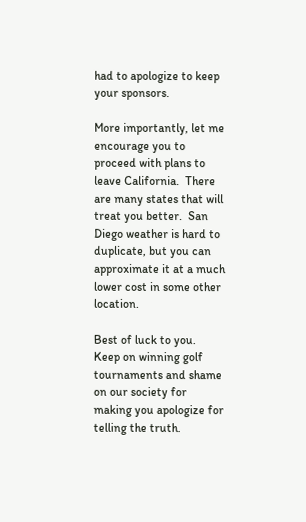had to apologize to keep your sponsors.

More importantly, let me encourage you to proceed with plans to leave California.  There are many states that will treat you better.  San Diego weather is hard to duplicate, but you can approximate it at a much lower cost in some other location.

Best of luck to you.  Keep on winning golf tournaments and shame on our society for making you apologize for telling the truth.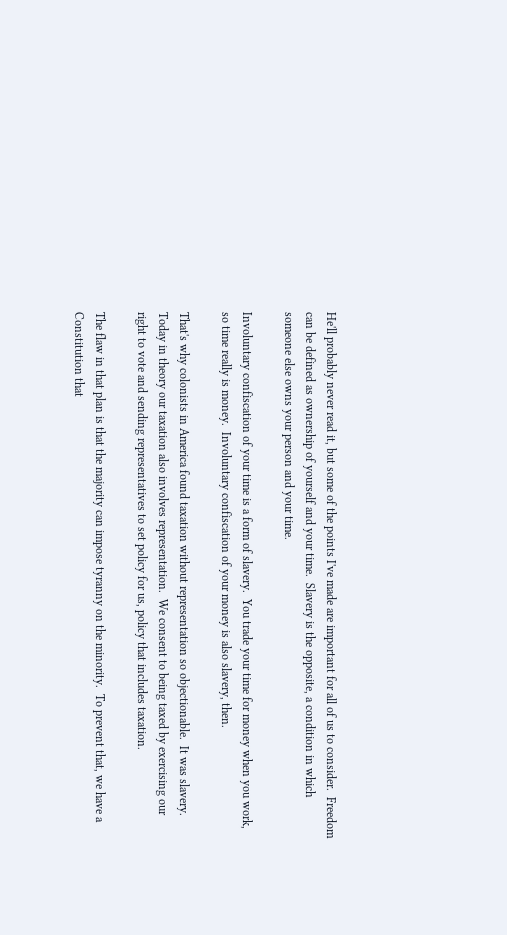He'll probably never read it, but some of the points I've made are important for all of us to consider.  Freedom can be defined as ownership of yourself and your time.  Slavery is the opposite, a condition in which someone else owns your person and your time.

Involuntary confiscation of your time is a form of slavery.  You trade your time for money when you work, so time really is money.  Involuntary confiscation of your money is also slavery, then.

That's why colonists in America found taxation without representation so objectionable.  It was slavery.  Today in theory our taxation also involves representation.  We consent to being taxed by exercising our right to vote and sending representatives to set policy for us, policy that includes taxation.

The flaw in that plan is that the majority can impose tyranny on the minority.  To prevent that, we have a Constitution that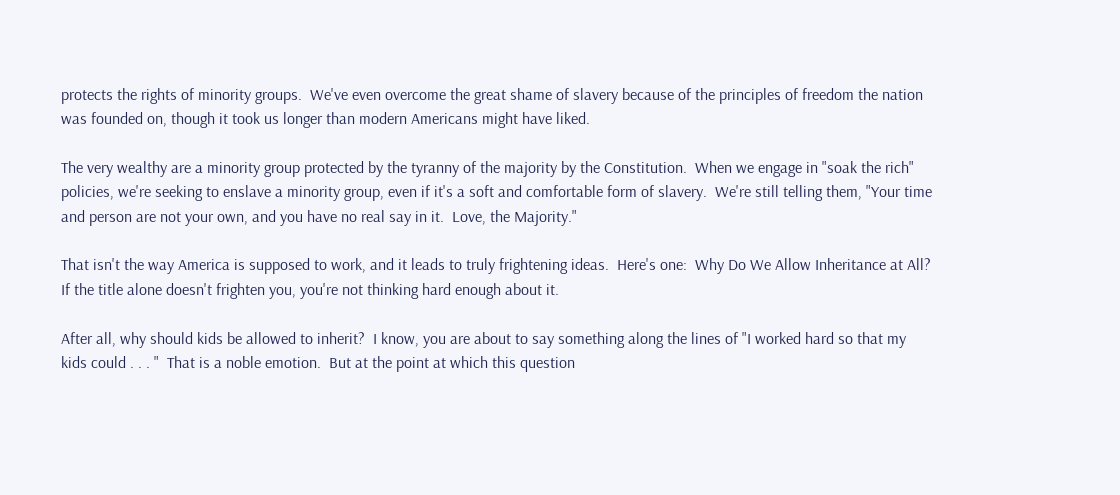protects the rights of minority groups.  We've even overcome the great shame of slavery because of the principles of freedom the nation was founded on, though it took us longer than modern Americans might have liked.

The very wealthy are a minority group protected by the tyranny of the majority by the Constitution.  When we engage in "soak the rich" policies, we're seeking to enslave a minority group, even if it's a soft and comfortable form of slavery.  We're still telling them, "Your time and person are not your own, and you have no real say in it.  Love, the Majority."

That isn't the way America is supposed to work, and it leads to truly frightening ideas.  Here's one:  Why Do We Allow Inheritance at All?  If the title alone doesn't frighten you, you're not thinking hard enough about it.

After all, why should kids be allowed to inherit?  I know, you are about to say something along the lines of "I worked hard so that my kids could . . . "  That is a noble emotion.  But at the point at which this question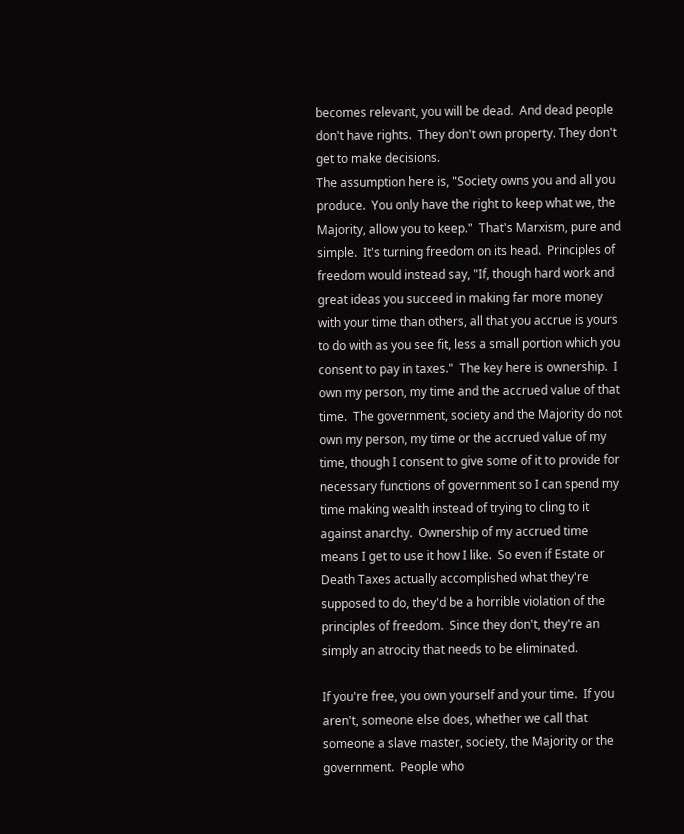becomes relevant, you will be dead.  And dead people don't have rights.  They don't own property. They don't get to make decisions.
The assumption here is, "Society owns you and all you produce.  You only have the right to keep what we, the Majority, allow you to keep."  That's Marxism, pure and simple.  It's turning freedom on its head.  Principles of freedom would instead say, "If, though hard work and great ideas you succeed in making far more money with your time than others, all that you accrue is yours to do with as you see fit, less a small portion which you consent to pay in taxes."  The key here is ownership.  I own my person, my time and the accrued value of that time.  The government, society and the Majority do not own my person, my time or the accrued value of my time, though I consent to give some of it to provide for necessary functions of government so I can spend my time making wealth instead of trying to cling to it against anarchy.  Ownership of my accrued time means I get to use it how I like.  So even if Estate or Death Taxes actually accomplished what they're supposed to do, they'd be a horrible violation of the principles of freedom.  Since they don't, they're an simply an atrocity that needs to be eliminated.

If you're free, you own yourself and your time.  If you aren't, someone else does, whether we call that someone a slave master, society, the Majority or the government.  People who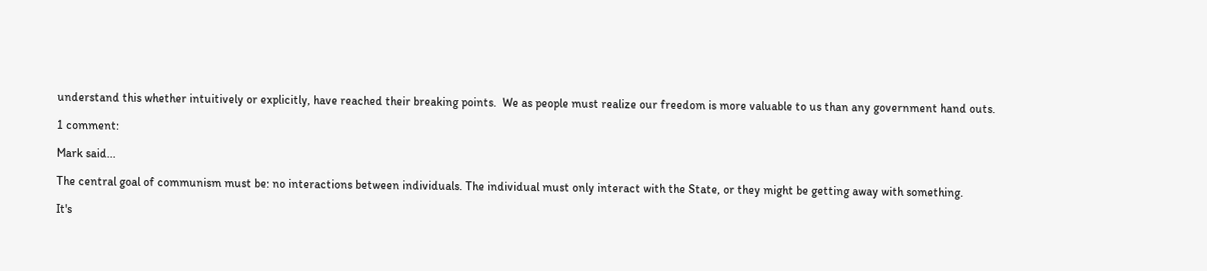understand this whether intuitively or explicitly, have reached their breaking points.  We as people must realize our freedom is more valuable to us than any government hand outs.

1 comment:

Mark said...

The central goal of communism must be: no interactions between individuals. The individual must only interact with the State, or they might be getting away with something.

It's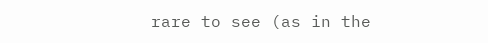rare to see (as in the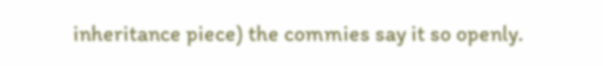inheritance piece) the commies say it so openly.